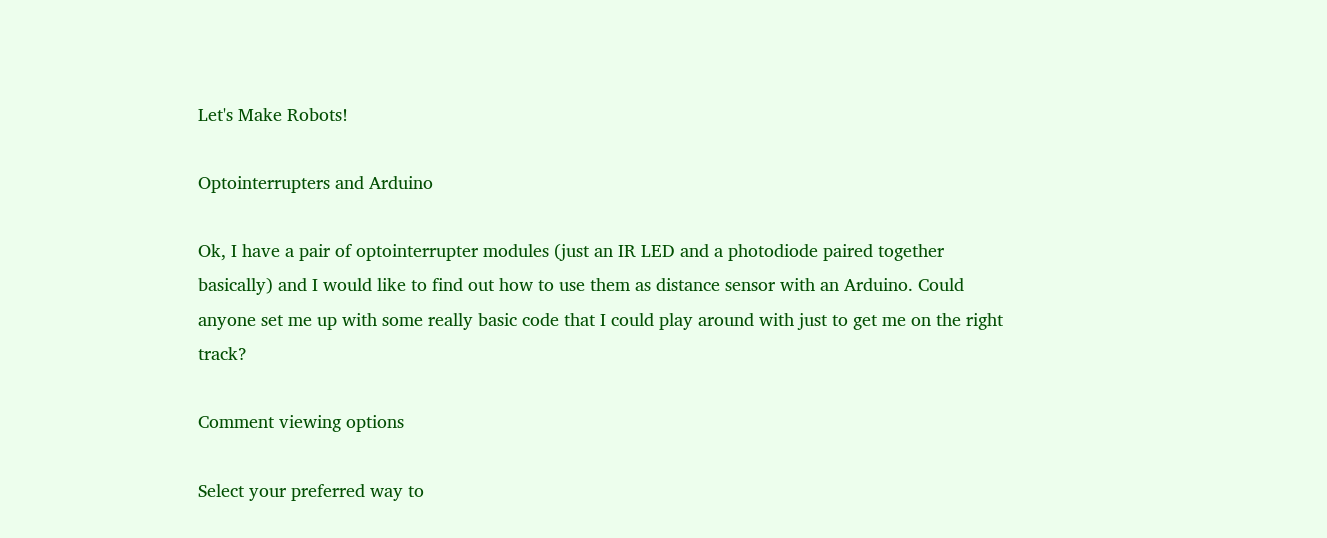Let's Make Robots!

Optointerrupters and Arduino

Ok, I have a pair of optointerrupter modules (just an IR LED and a photodiode paired together basically) and I would like to find out how to use them as distance sensor with an Arduino. Could anyone set me up with some really basic code that I could play around with just to get me on the right track?

Comment viewing options

Select your preferred way to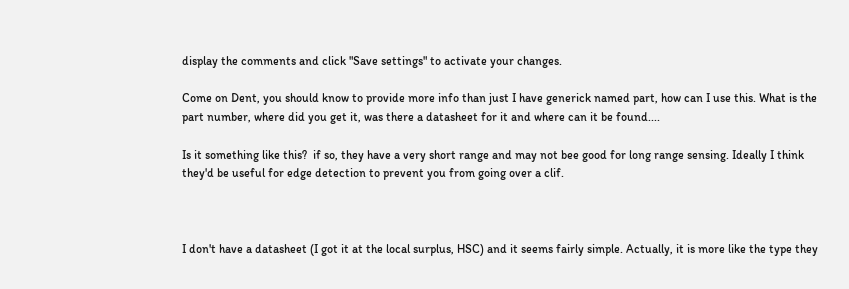display the comments and click "Save settings" to activate your changes.

Come on Dent, you should know to provide more info than just I have generick named part, how can I use this. What is the part number, where did you get it, was there a datasheet for it and where can it be found....

Is it something like this?  if so, they have a very short range and may not bee good for long range sensing. Ideally I think they'd be useful for edge detection to prevent you from going over a clif.



I don't have a datasheet (I got it at the local surplus, HSC) and it seems fairly simple. Actually, it is more like the type they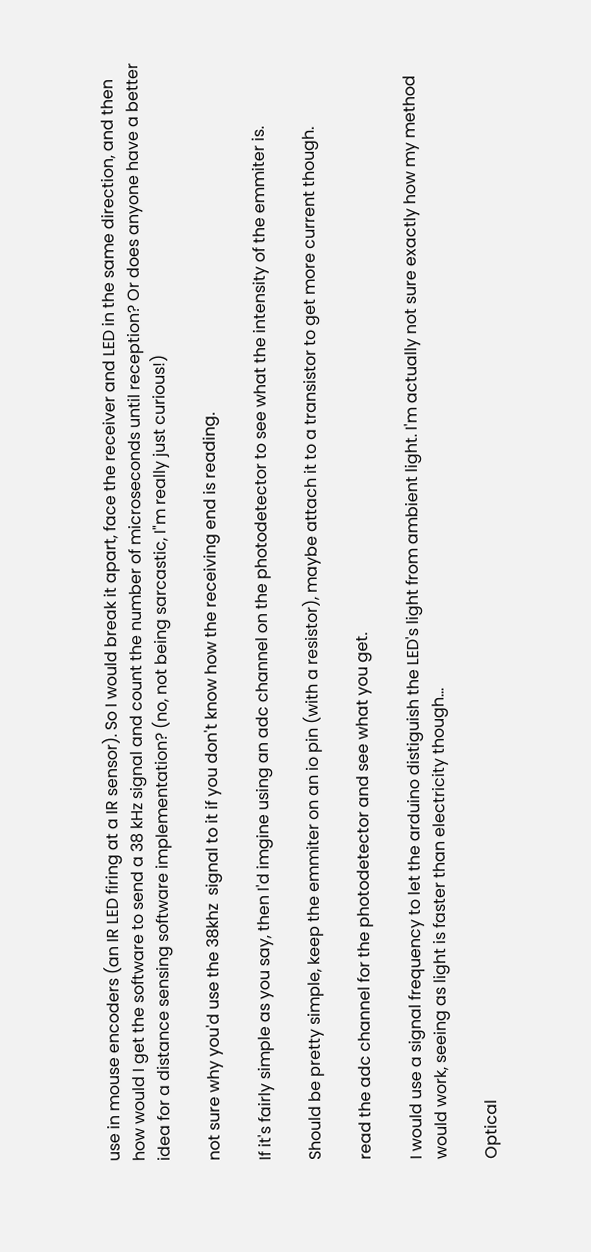use in mouse encoders (an IR LED firing at a IR sensor). So I would break it apart, face the receiver and LED in the same direction, and then how would I get the software to send a 38 kHz signal and count the number of microseconds until reception? Or does anyone have a better idea for a distance sensing software implementation? (no, not being sarcastic, I"m really just curious!)

not sure why you'd use the 38khz  signal to it if you don't know how the receiving end is reading.

If it's fairly simple as you say, then I'd imgine using an adc channel on the photodetector to see what the intensity of the emmiter is.

Should be pretty simple, keep the emmiter on an io pin (with a resistor), maybe attach it to a transistor to get more current though.

read the adc channel for the photodetector and see what you get.

I would use a signal frequency to let the arduino distiguish the LED's light from ambient light. I'm actually not sure exactly how my method would work, seeing as light is faster than electricity though...

Optical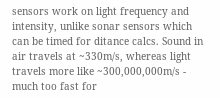sensors work on light frequency and intensity, unlike sonar sensors which can be timed for ditance calcs. Sound in air travels at ~330m/s, whereas light travels more like ~300,000,000m/s - much too fast for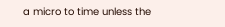a micro to time unless the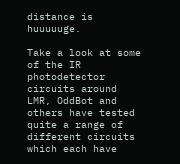distance is huuuuuge.

Take a look at some of the IR photodetector circuits around LMR, OddBot and others have tested quite a range of different circuits which each have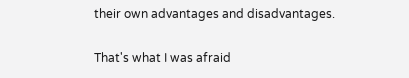their own advantages and disadvantages.

That's what I was afraid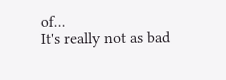of...
It's really not as bad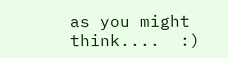as you might think....  :)